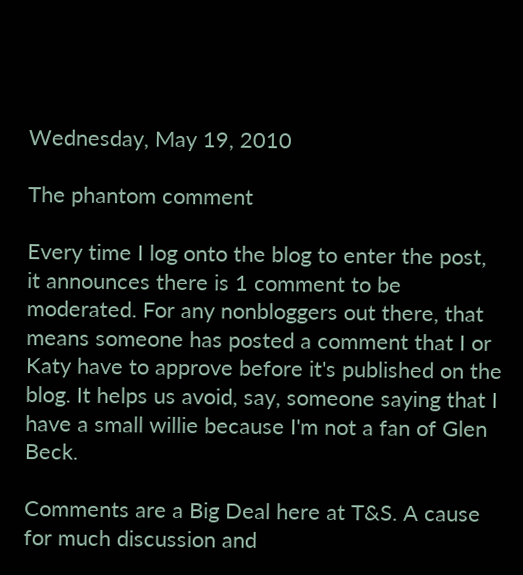Wednesday, May 19, 2010

The phantom comment

Every time I log onto the blog to enter the post, it announces there is 1 comment to be moderated. For any nonbloggers out there, that means someone has posted a comment that I or Katy have to approve before it's published on the blog. It helps us avoid, say, someone saying that I have a small willie because I'm not a fan of Glen Beck.

Comments are a Big Deal here at T&S. A cause for much discussion and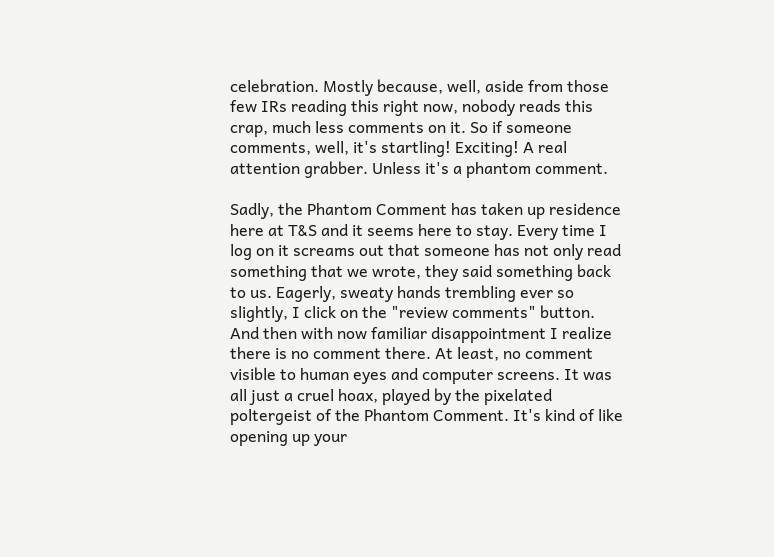celebration. Mostly because, well, aside from those few IRs reading this right now, nobody reads this crap, much less comments on it. So if someone comments, well, it's startling! Exciting! A real attention grabber. Unless it's a phantom comment.

Sadly, the Phantom Comment has taken up residence here at T&S and it seems here to stay. Every time I log on it screams out that someone has not only read something that we wrote, they said something back to us. Eagerly, sweaty hands trembling ever so slightly, I click on the "review comments" button. And then with now familiar disappointment I realize there is no comment there. At least, no comment visible to human eyes and computer screens. It was all just a cruel hoax, played by the pixelated poltergeist of the Phantom Comment. It's kind of like opening up your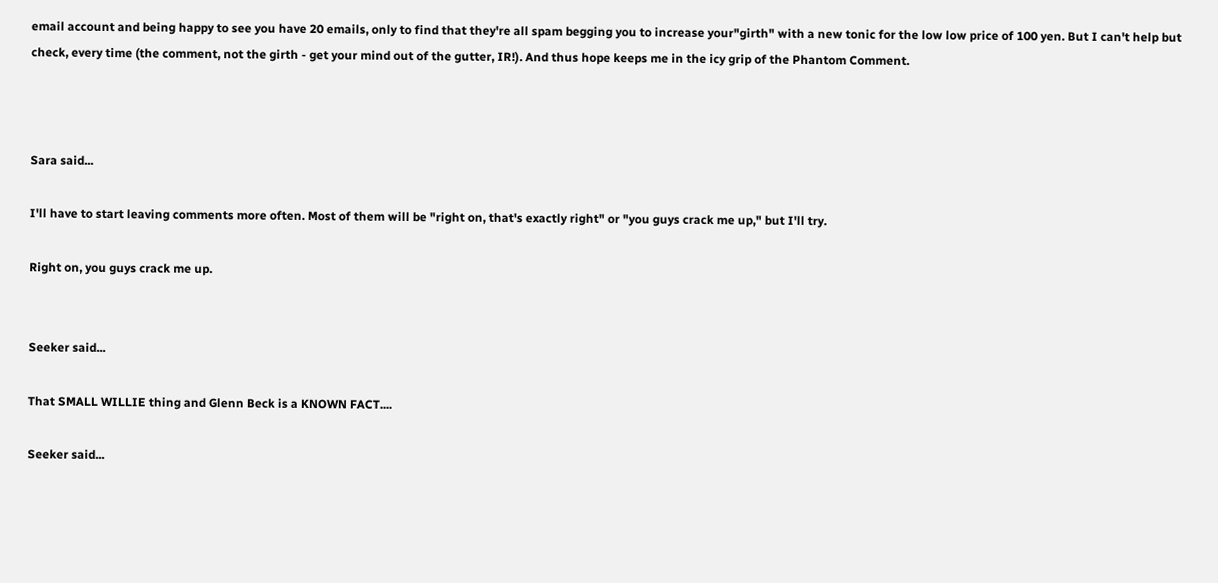email account and being happy to see you have 20 emails, only to find that they're all spam begging you to increase your"girth" with a new tonic for the low low price of 100 yen. But I can't help but check, every time (the comment, not the girth - get your mind out of the gutter, IR!). And thus hope keeps me in the icy grip of the Phantom Comment.



Sara said...

I'll have to start leaving comments more often. Most of them will be "right on, that's exactly right" or "you guys crack me up," but I'll try.

Right on, you guys crack me up.


Seeker said...

That SMALL WILLIE thing and Glenn Beck is a KNOWN FACT....

Seeker said...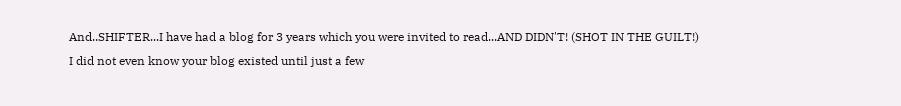And..SHIFTER...I have had a blog for 3 years which you were invited to read...AND DIDN'T! (SHOT IN THE GUILT!)
I did not even know your blog existed until just a few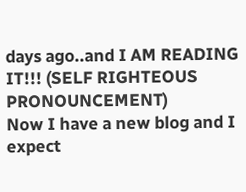days ago..and I AM READING IT!!! (SELF RIGHTEOUS PRONOUNCEMENT)
Now I have a new blog and I expect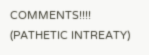COMMENTS!!!! (PATHETIC INTREATY)